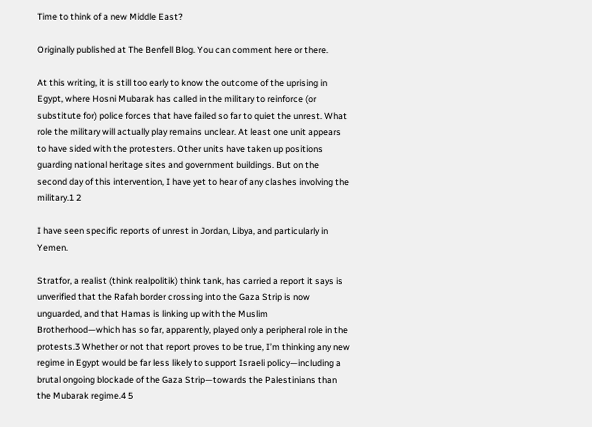Time to think of a new Middle East?

Originally published at The Benfell Blog. You can comment here or there.

At this writing, it is still too early to know the outcome of the uprising in Egypt, where Hosni Mubarak has called in the military to reinforce (or substitute for) police forces that have failed so far to quiet the unrest. What role the military will actually play remains unclear. At least one unit appears to have sided with the protesters. Other units have taken up positions guarding national heritage sites and government buildings. But on the second day of this intervention, I have yet to hear of any clashes involving the military.1 2

I have seen specific reports of unrest in Jordan, Libya, and particularly in Yemen.

Stratfor, a realist (think realpolitik) think tank, has carried a report it says is unverified that the Rafah border crossing into the Gaza Strip is now unguarded, and that Hamas is linking up with the Muslim Brotherhood—which has so far, apparently, played only a peripheral role in the protests.3 Whether or not that report proves to be true, I’m thinking any new regime in Egypt would be far less likely to support Israeli policy—including a brutal ongoing blockade of the Gaza Strip—towards the Palestinians than the Mubarak regime.4 5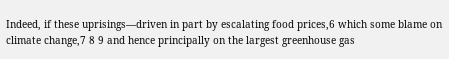Indeed, if these uprisings—driven in part by escalating food prices,6 which some blame on climate change,7 8 9 and hence principally on the largest greenhouse gas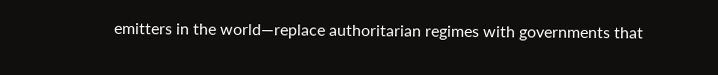emitters in the world—replace authoritarian regimes with governments that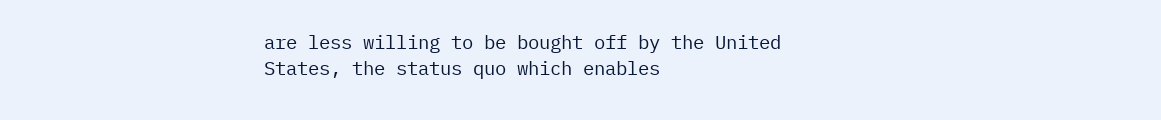are less willing to be bought off by the United States, the status quo which enables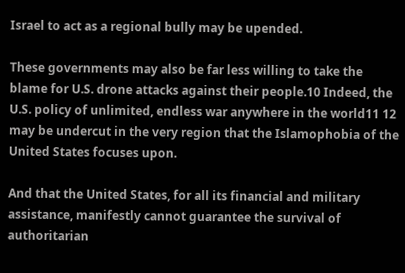Israel to act as a regional bully may be upended.

These governments may also be far less willing to take the blame for U.S. drone attacks against their people.10 Indeed, the U.S. policy of unlimited, endless war anywhere in the world11 12 may be undercut in the very region that the Islamophobia of the United States focuses upon.

And that the United States, for all its financial and military assistance, manifestly cannot guarantee the survival of authoritarian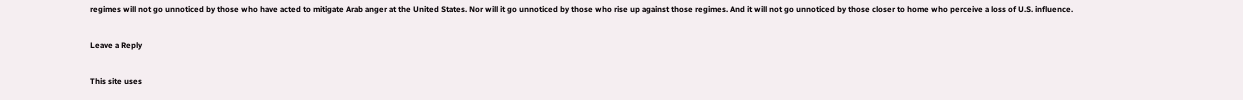regimes will not go unnoticed by those who have acted to mitigate Arab anger at the United States. Nor will it go unnoticed by those who rise up against those regimes. And it will not go unnoticed by those closer to home who perceive a loss of U.S. influence.

Leave a Reply

This site uses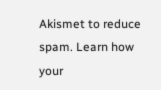Akismet to reduce spam. Learn how your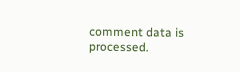comment data is processed.